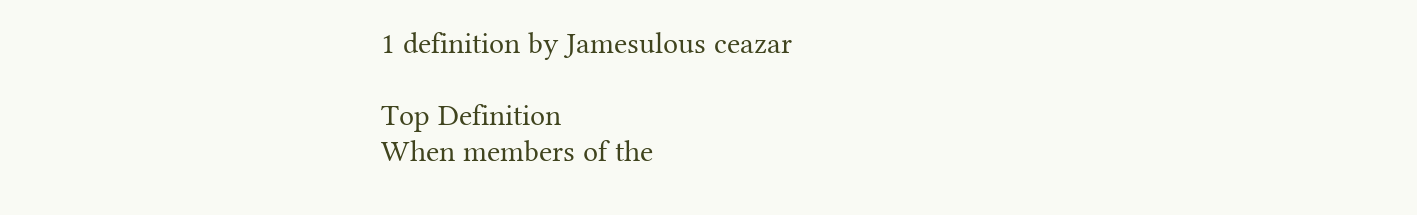1 definition by Jamesulous ceazar

Top Definition
When members of the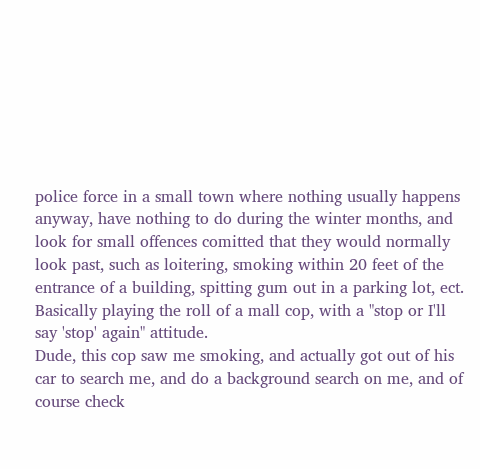police force in a small town where nothing usually happens anyway, have nothing to do during the winter months, and look for small offences comitted that they would normally look past, such as loitering, smoking within 20 feet of the entrance of a building, spitting gum out in a parking lot, ect. Basically playing the roll of a mall cop, with a "stop or I'll say 'stop' again" attitude.
Dude, this cop saw me smoking, and actually got out of his car to search me, and do a background search on me, and of course check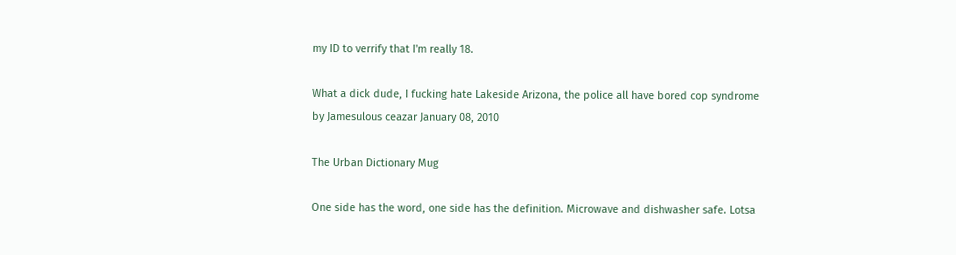my ID to verrify that I'm really 18.

What a dick dude, I fucking hate Lakeside Arizona, the police all have bored cop syndrome
by Jamesulous ceazar January 08, 2010

The Urban Dictionary Mug

One side has the word, one side has the definition. Microwave and dishwasher safe. Lotsa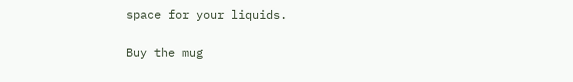space for your liquids.

Buy the mug